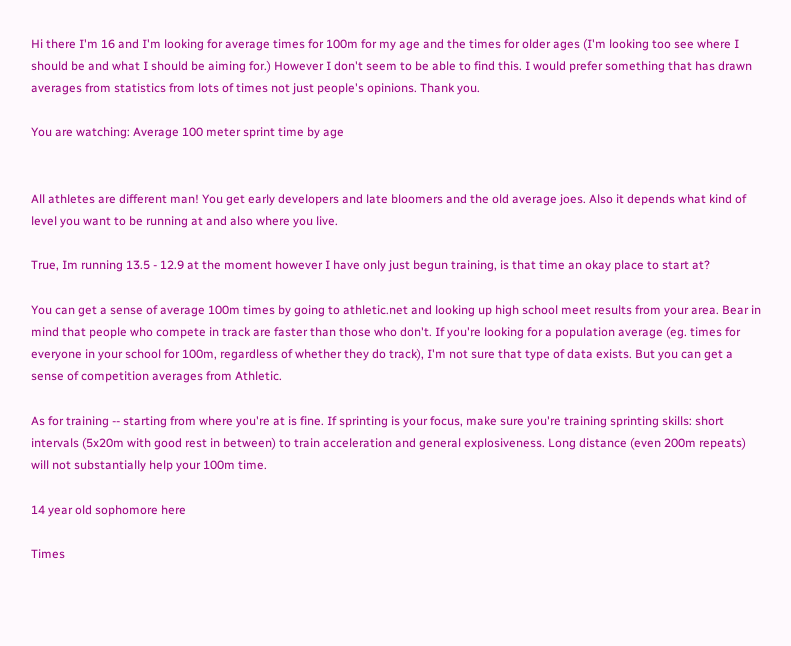Hi there I'm 16 and I'm looking for average times for 100m for my age and the times for older ages (I'm looking too see where I should be and what I should be aiming for.) However I don't seem to be able to find this. I would prefer something that has drawn averages from statistics from lots of times not just people's opinions. Thank you.

You are watching: Average 100 meter sprint time by age


All athletes are different man! You get early developers and late bloomers and the old average joes. Also it depends what kind of level you want to be running at and also where you live.

True, Im running 13.5 - 12.9 at the moment however I have only just begun training, is that time an okay place to start at?

You can get a sense of average 100m times by going to athletic.net and looking up high school meet results from your area. Bear in mind that people who compete in track are faster than those who don't. If you're looking for a population average (eg. times for everyone in your school for 100m, regardless of whether they do track), I'm not sure that type of data exists. But you can get a sense of competition averages from Athletic.

As for training -- starting from where you're at is fine. If sprinting is your focus, make sure you're training sprinting skills: short intervals (5x20m with good rest in between) to train acceleration and general explosiveness. Long distance (even 200m repeats) will not substantially help your 100m time.

14 year old sophomore here

Times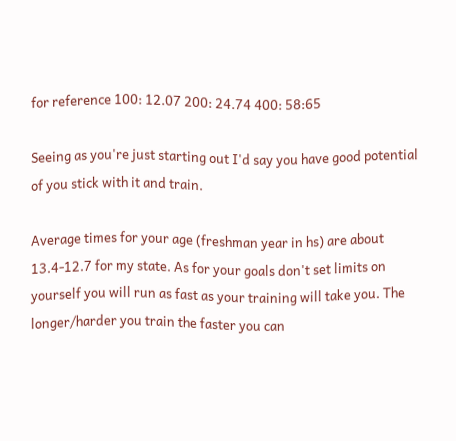for reference 100: 12.07 200: 24.74 400: 58:65

Seeing as you're just starting out I'd say you have good potential of you stick with it and train.

Average times for your age (freshman year in hs) are about 13.4-12.7 for my state. As for your goals don't set limits on yourself you will run as fast as your training will take you. The longer/harder you train the faster you can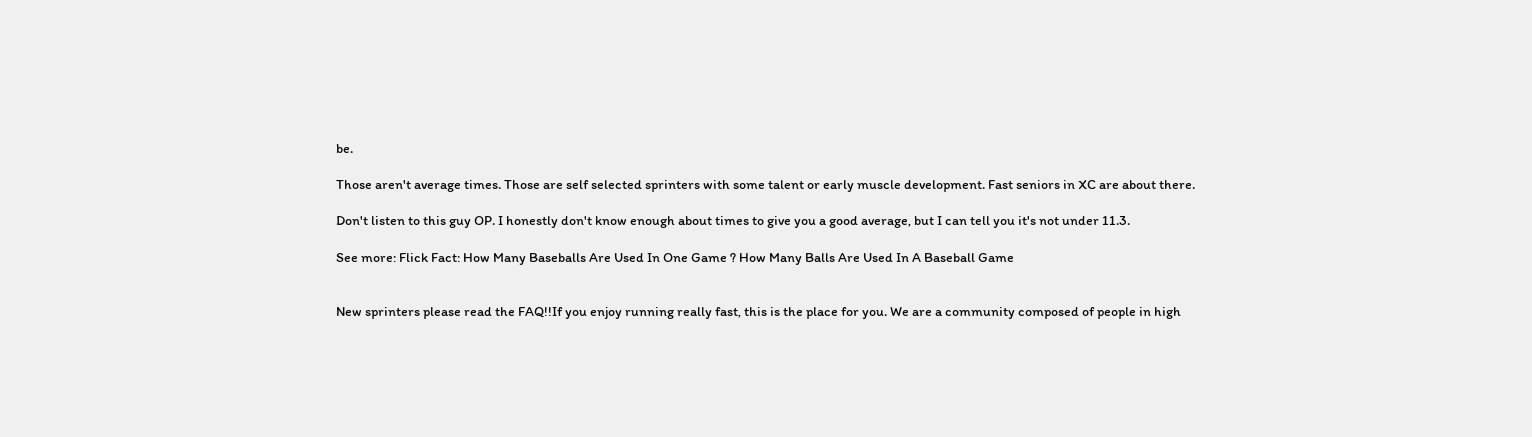be.

Those aren't average times. Those are self selected sprinters with some talent or early muscle development. Fast seniors in XC are about there.

Don't listen to this guy OP. I honestly don't know enough about times to give you a good average, but I can tell you it's not under 11.3.

See more: Flick Fact: How Many Baseballs Are Used In One Game ? How Many Balls Are Used In A Baseball Game


New sprinters please read the FAQ!!If you enjoy running really fast, this is the place for you. We are a community composed of people in high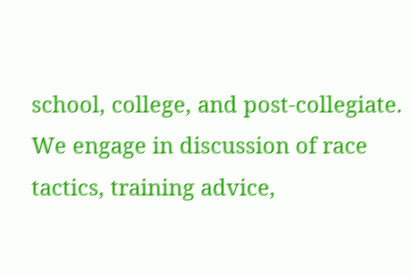school, college, and post-collegiate. We engage in discussion of race tactics, training advice,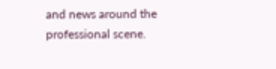and news around the professional scene.